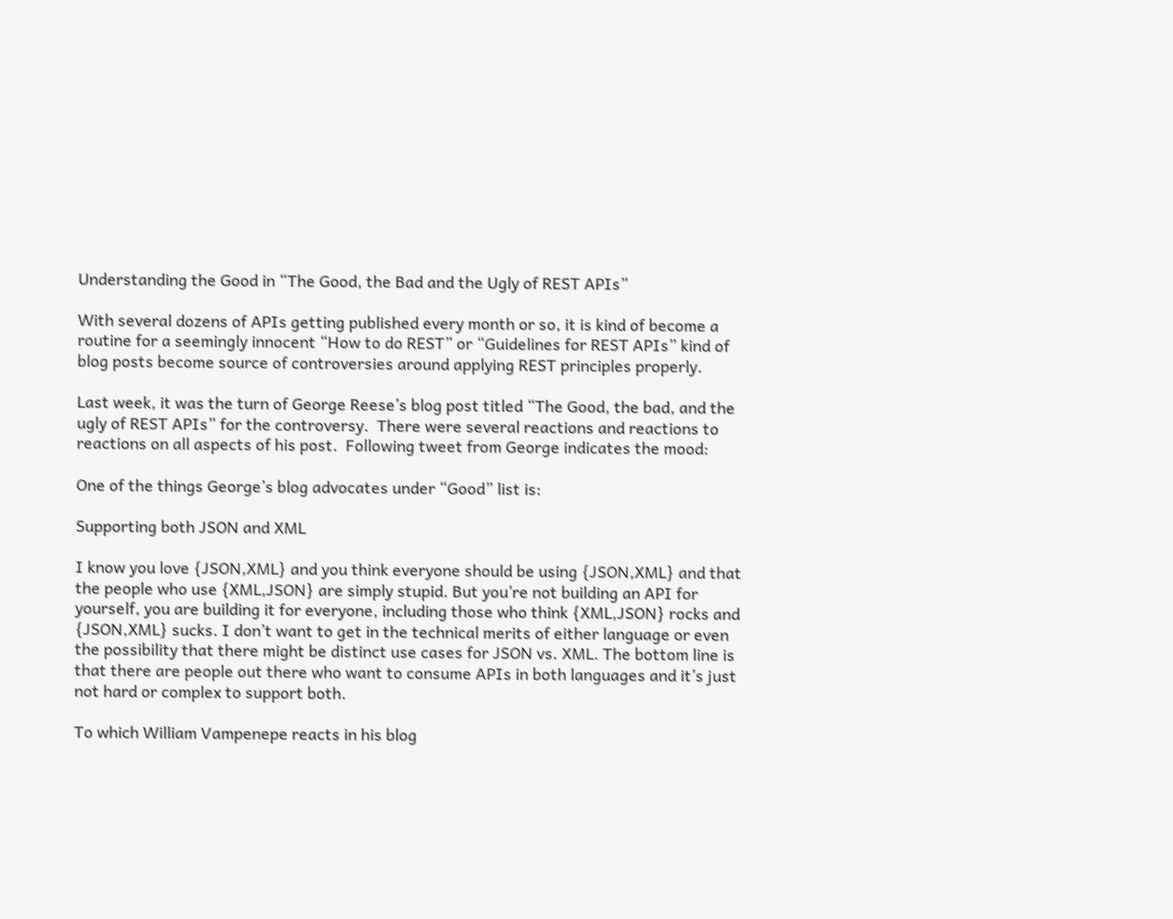Understanding the Good in “The Good, the Bad and the Ugly of REST APIs”

With several dozens of APIs getting published every month or so, it is kind of become a routine for a seemingly innocent “How to do REST” or “Guidelines for REST APIs” kind of blog posts become source of controversies around applying REST principles properly.

Last week, it was the turn of George Reese’s blog post titled “The Good, the bad, and the ugly of REST APIs” for the controversy.  There were several reactions and reactions to reactions on all aspects of his post.  Following tweet from George indicates the mood:

One of the things George’s blog advocates under “Good” list is:

Supporting both JSON and XML

I know you love {JSON,XML} and you think everyone should be using {JSON,XML} and that the people who use {XML,JSON} are simply stupid. But you’re not building an API for yourself, you are building it for everyone, including those who think {XML,JSON} rocks and {JSON,XML} sucks. I don’t want to get in the technical merits of either language or even the possibility that there might be distinct use cases for JSON vs. XML. The bottom line is that there are people out there who want to consume APIs in both languages and it’s just not hard or complex to support both.

To which William Vampenepe reacts in his blog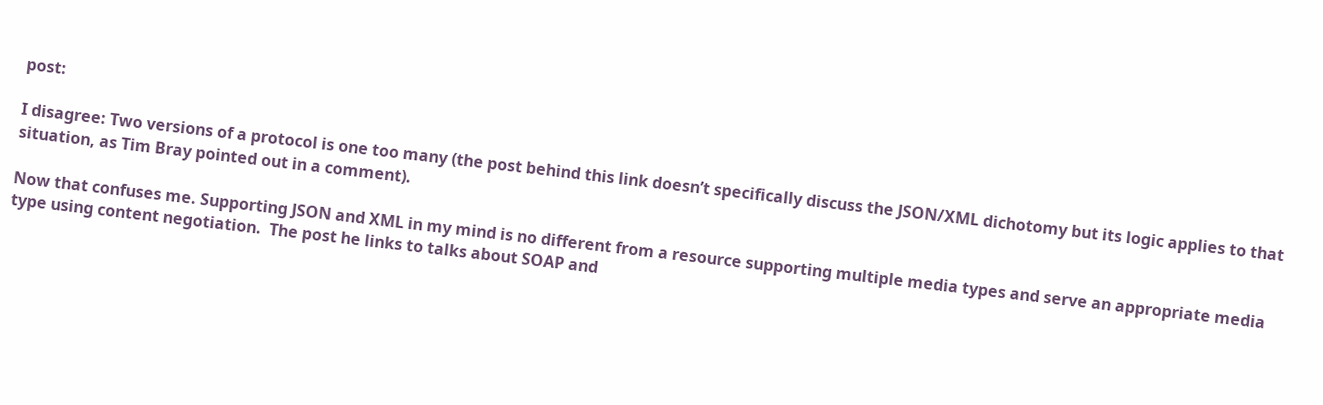post:

I disagree: Two versions of a protocol is one too many (the post behind this link doesn’t specifically discuss the JSON/XML dichotomy but its logic applies to that situation, as Tim Bray pointed out in a comment).

Now that confuses me. Supporting JSON and XML in my mind is no different from a resource supporting multiple media types and serve an appropriate media type using content negotiation.  The post he links to talks about SOAP and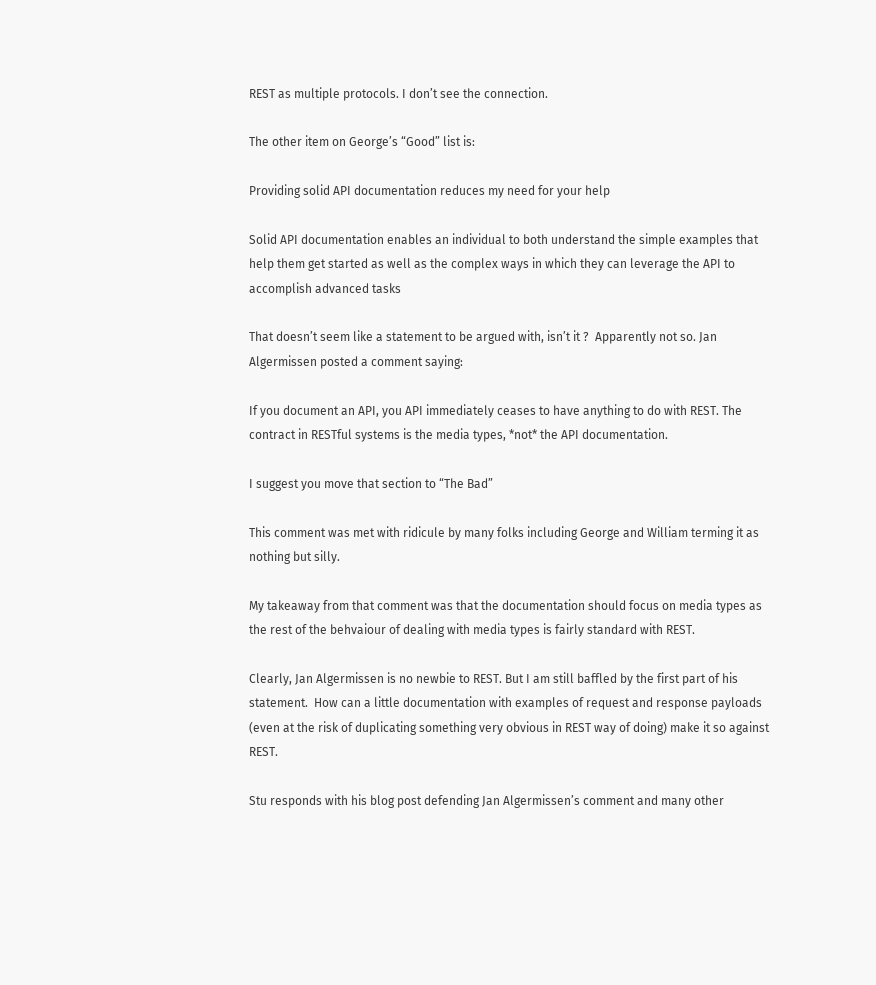REST as multiple protocols. I don’t see the connection.

The other item on George’s “Good” list is:

Providing solid API documentation reduces my need for your help

Solid API documentation enables an individual to both understand the simple examples that help them get started as well as the complex ways in which they can leverage the API to accomplish advanced tasks

That doesn’t seem like a statement to be argued with, isn’t it ?  Apparently not so. Jan Algermissen posted a comment saying:

If you document an API, you API immediately ceases to have anything to do with REST. The contract in RESTful systems is the media types, *not* the API documentation.

I suggest you move that section to “The Bad”

This comment was met with ridicule by many folks including George and William terming it as nothing but silly.

My takeaway from that comment was that the documentation should focus on media types as the rest of the behvaiour of dealing with media types is fairly standard with REST.

Clearly, Jan Algermissen is no newbie to REST. But I am still baffled by the first part of his statement.  How can a little documentation with examples of request and response payloads (even at the risk of duplicating something very obvious in REST way of doing) make it so against REST.

Stu responds with his blog post defending Jan Algermissen’s comment and many other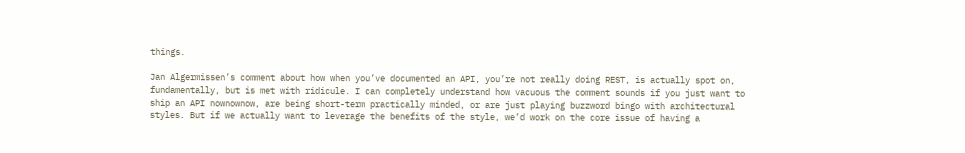things.

Jan Algermissen’s comment about how when you’ve documented an API, you’re not really doing REST, is actually spot on, fundamentally, but is met with ridicule. I can completely understand how vacuous the comment sounds if you just want to ship an API nownownow, are being short-term practically minded, or are just playing buzzword bingo with architectural styles. But if we actually want to leverage the benefits of the style, we’d work on the core issue of having a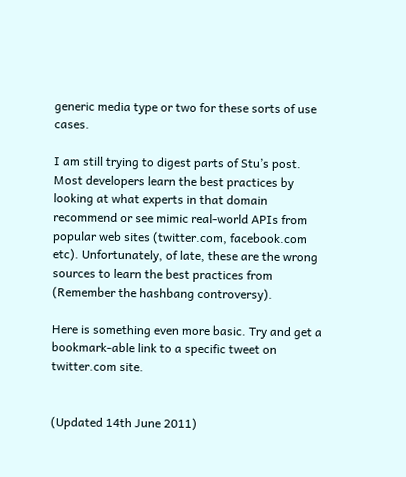generic media type or two for these sorts of use cases.

I am still trying to digest parts of Stu’s post. Most developers learn the best practices by looking at what experts in that domain recommend or see mimic real-world APIs from popular web sites (twitter.com, facebook.com etc). Unfortunately, of late, these are the wrong sources to learn the best practices from (Remember the hashbang controversy).

Here is something even more basic. Try and get a bookmark-able link to a specific tweet on twitter.com site.


(Updated 14th June 2011)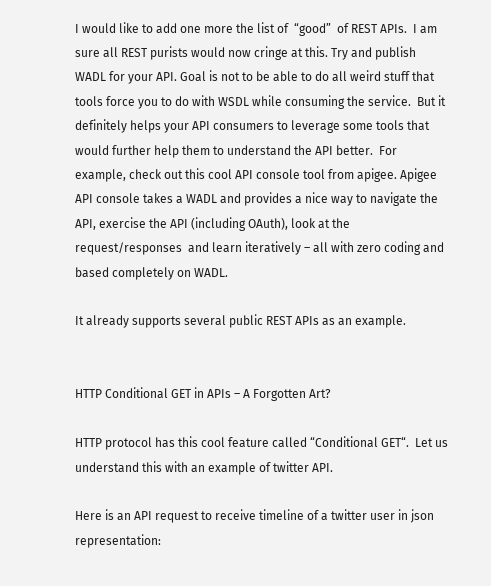I would like to add one more the list of  “good”  of REST APIs.  I am sure all REST purists would now cringe at this. Try and publish WADL for your API. Goal is not to be able to do all weird stuff that tools force you to do with WSDL while consuming the service.  But it definitely helps your API consumers to leverage some tools that would further help them to understand the API better.  For example, check out this cool API console tool from apigee. Apigee API console takes a WADL and provides a nice way to navigate the API, exercise the API (including OAuth), look at the request/responses  and learn iteratively – all with zero coding and based completely on WADL.

It already supports several public REST APIs as an example.


HTTP Conditional GET in APIs – A Forgotten Art?

HTTP protocol has this cool feature called “Conditional GET“.  Let us understand this with an example of twitter API.

Here is an API request to receive timeline of a twitter user in json representation: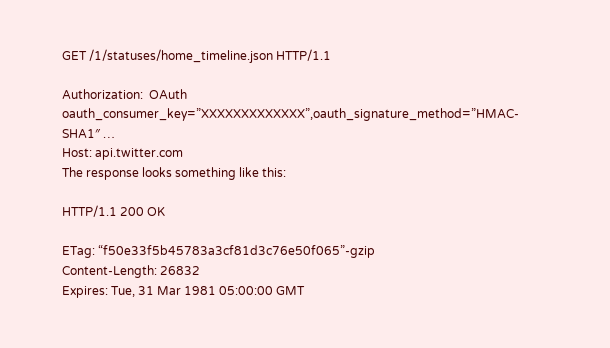GET /1/statuses/home_timeline.json HTTP/1.1

Authorization:  OAuth oauth_consumer_key=”XXXXXXXXXXXXX”,oauth_signature_method=”HMAC-SHA1″ …
Host: api.twitter.com
The response looks something like this:

HTTP/1.1 200 OK

ETag: “f50e33f5b45783a3cf81d3c76e50f065”-gzip
Content-Length: 26832
Expires: Tue, 31 Mar 1981 05:00:00 GMT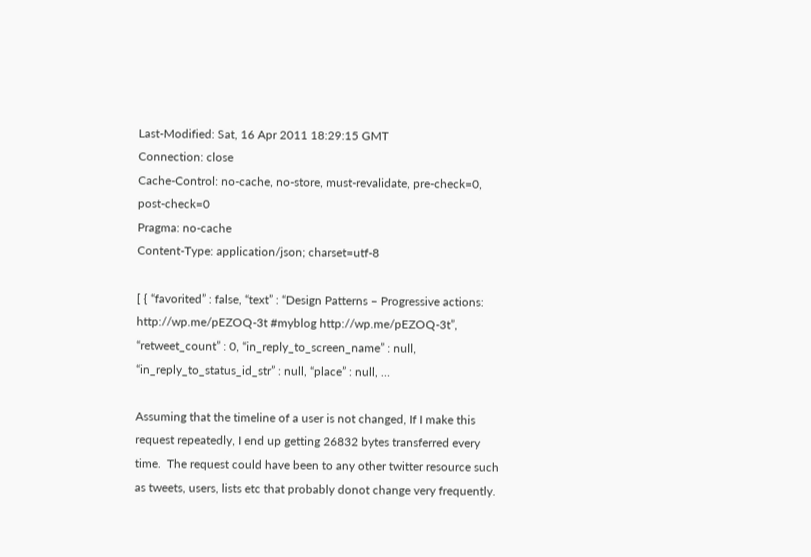Last-Modified: Sat, 16 Apr 2011 18:29:15 GMT
Connection: close
Cache-Control: no-cache, no-store, must-revalidate, pre-check=0, post-check=0
Pragma: no-cache
Content-Type: application/json; charset=utf-8

[ { “favorited” : false, “text” : “Design Patterns – Progressive actions: http://wp.me/pEZOQ-3t #myblog http://wp.me/pEZOQ-3t”, “retweet_count” : 0, “in_reply_to_screen_name” : null, “in_reply_to_status_id_str” : null, “place” : null, …

Assuming that the timeline of a user is not changed, If I make this request repeatedly, I end up getting 26832 bytes transferred every time.  The request could have been to any other twitter resource such as tweets, users, lists etc that probably donot change very frequently.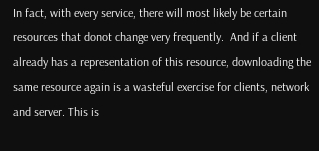In fact, with every service, there will most likely be certain resources that donot change very frequently.  And if a client already has a representation of this resource, downloading the same resource again is a wasteful exercise for clients, network and server. This is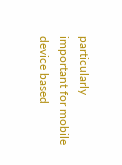particularly important for mobile device based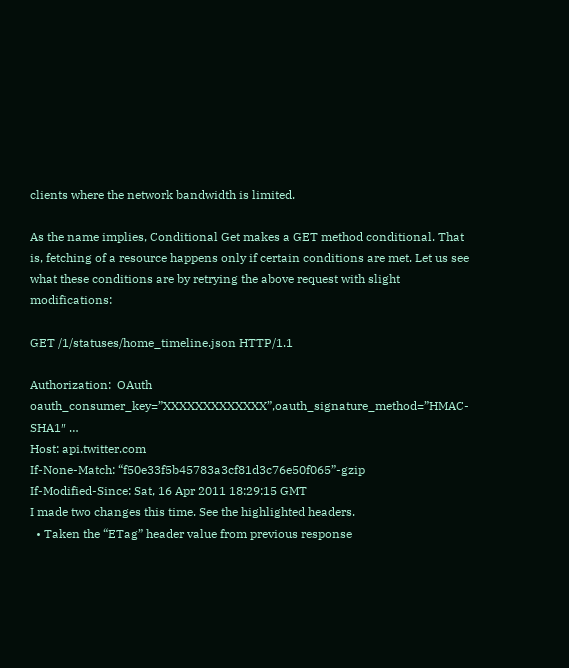clients where the network bandwidth is limited.

As the name implies, Conditional Get makes a GET method conditional. That is, fetching of a resource happens only if certain conditions are met. Let us see what these conditions are by retrying the above request with slight modifications:

GET /1/statuses/home_timeline.json HTTP/1.1

Authorization:  OAuth oauth_consumer_key=”XXXXXXXXXXXXX”,oauth_signature_method=”HMAC-SHA1″ …
Host: api.twitter.com
If-None-Match: “f50e33f5b45783a3cf81d3c76e50f065”-gzip
If-Modified-Since: Sat, 16 Apr 2011 18:29:15 GMT
I made two changes this time. See the highlighted headers.
  • Taken the “ETag” header value from previous response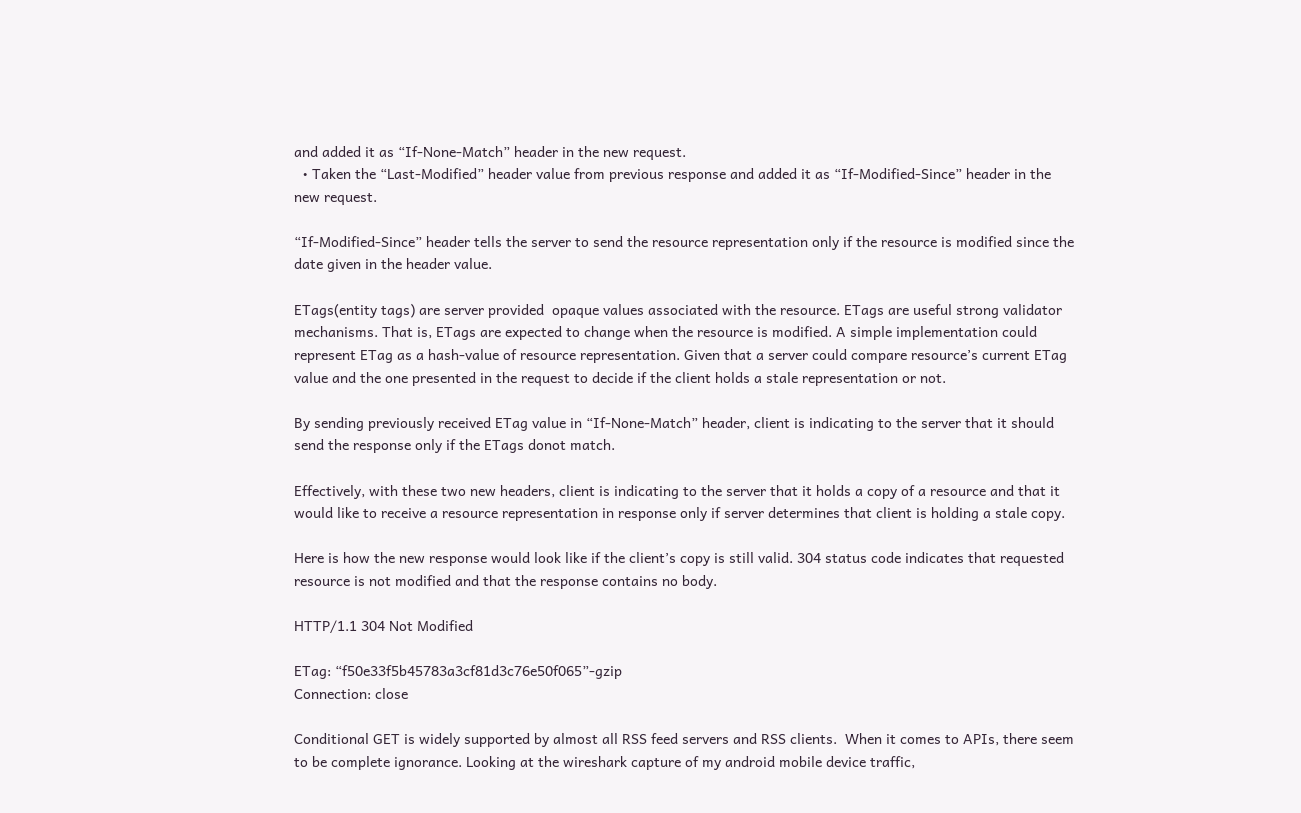and added it as “If-None-Match” header in the new request.
  • Taken the “Last-Modified” header value from previous response and added it as “If-Modified-Since” header in the new request.

“If-Modified-Since” header tells the server to send the resource representation only if the resource is modified since the date given in the header value.

ETags(entity tags) are server provided  opaque values associated with the resource. ETags are useful strong validator mechanisms. That is, ETags are expected to change when the resource is modified. A simple implementation could represent ETag as a hash-value of resource representation. Given that a server could compare resource’s current ETag value and the one presented in the request to decide if the client holds a stale representation or not.

By sending previously received ETag value in “If-None-Match” header, client is indicating to the server that it should send the response only if the ETags donot match.

Effectively, with these two new headers, client is indicating to the server that it holds a copy of a resource and that it would like to receive a resource representation in response only if server determines that client is holding a stale copy.

Here is how the new response would look like if the client’s copy is still valid. 304 status code indicates that requested resource is not modified and that the response contains no body.

HTTP/1.1 304 Not Modified

ETag: “f50e33f5b45783a3cf81d3c76e50f065”-gzip
Connection: close

Conditional GET is widely supported by almost all RSS feed servers and RSS clients.  When it comes to APIs, there seem to be complete ignorance. Looking at the wireshark capture of my android mobile device traffic,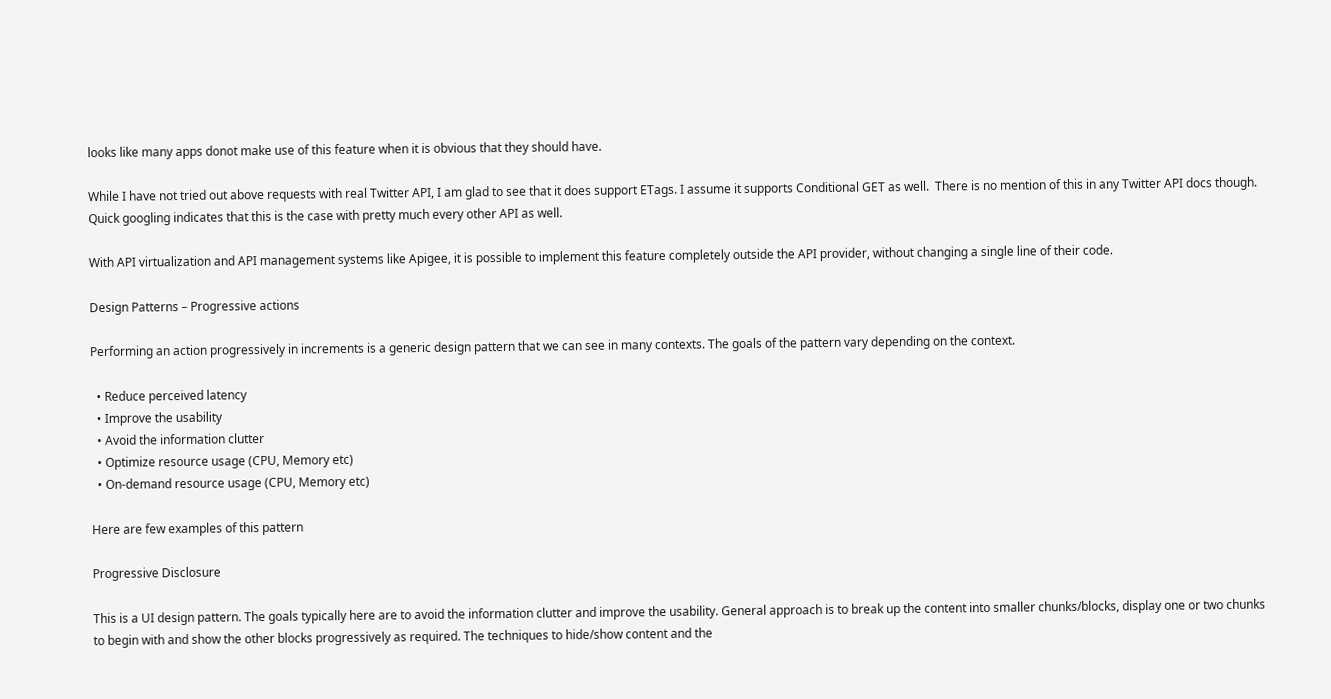looks like many apps donot make use of this feature when it is obvious that they should have.

While I have not tried out above requests with real Twitter API, I am glad to see that it does support ETags. I assume it supports Conditional GET as well.  There is no mention of this in any Twitter API docs though. Quick googling indicates that this is the case with pretty much every other API as well.

With API virtualization and API management systems like Apigee, it is possible to implement this feature completely outside the API provider, without changing a single line of their code.

Design Patterns – Progressive actions

Performing an action progressively in increments is a generic design pattern that we can see in many contexts. The goals of the pattern vary depending on the context.

  • Reduce perceived latency
  • Improve the usability
  • Avoid the information clutter
  • Optimize resource usage (CPU, Memory etc)
  • On-demand resource usage (CPU, Memory etc)

Here are few examples of this pattern

Progressive Disclosure

This is a UI design pattern. The goals typically here are to avoid the information clutter and improve the usability. General approach is to break up the content into smaller chunks/blocks, display one or two chunks to begin with and show the other blocks progressively as required. The techniques to hide/show content and the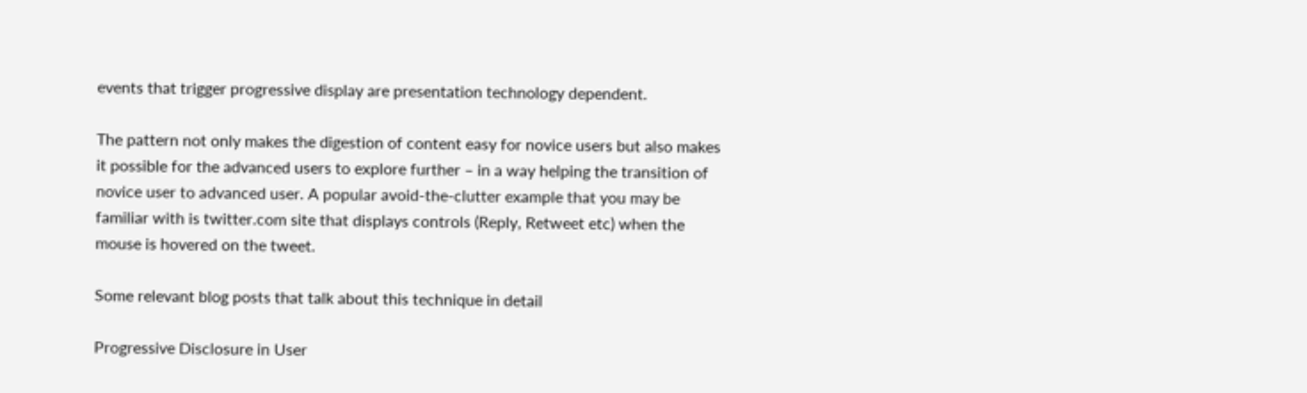events that trigger progressive display are presentation technology dependent.

The pattern not only makes the digestion of content easy for novice users but also makes it possible for the advanced users to explore further – in a way helping the transition of novice user to advanced user. A popular avoid-the-clutter example that you may be familiar with is twitter.com site that displays controls (Reply, Retweet etc) when the mouse is hovered on the tweet.

Some relevant blog posts that talk about this technique in detail

Progressive Disclosure in User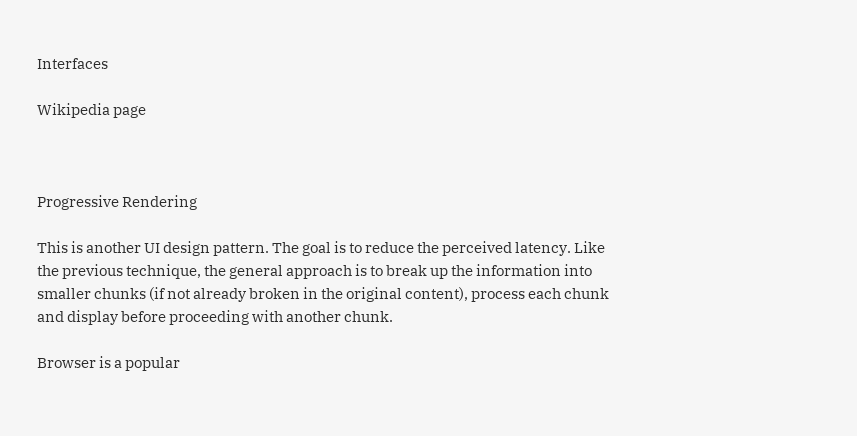Interfaces

Wikipedia page



Progressive Rendering

This is another UI design pattern. The goal is to reduce the perceived latency. Like the previous technique, the general approach is to break up the information into smaller chunks (if not already broken in the original content), process each chunk and display before proceeding with another chunk.

Browser is a popular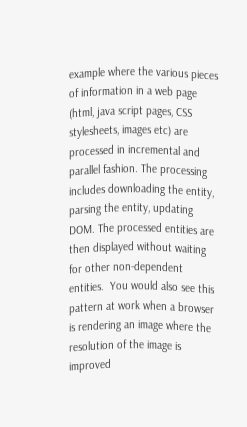example where the various pieces of information in a web page (html, java script pages, CSS stylesheets, images etc) are processed in incremental and parallel fashion. The processing includes downloading the entity, parsing the entity, updating DOM. The processed entities are then displayed without waiting for other non-dependent entities.  You would also see this pattern at work when a browser is rendering an image where the resolution of the image is improved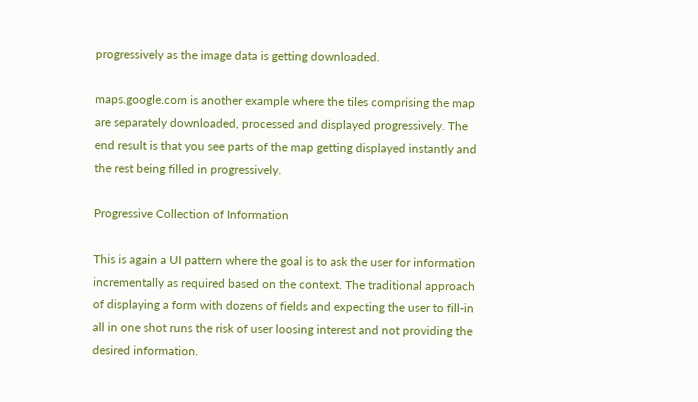progressively as the image data is getting downloaded.

maps.google.com is another example where the tiles comprising the map are separately downloaded, processed and displayed progressively. The end result is that you see parts of the map getting displayed instantly and the rest being filled in progressively.

Progressive Collection of Information

This is again a UI pattern where the goal is to ask the user for information incrementally as required based on the context. The traditional approach of displaying a form with dozens of fields and expecting the user to fill-in all in one shot runs the risk of user loosing interest and not providing the desired information.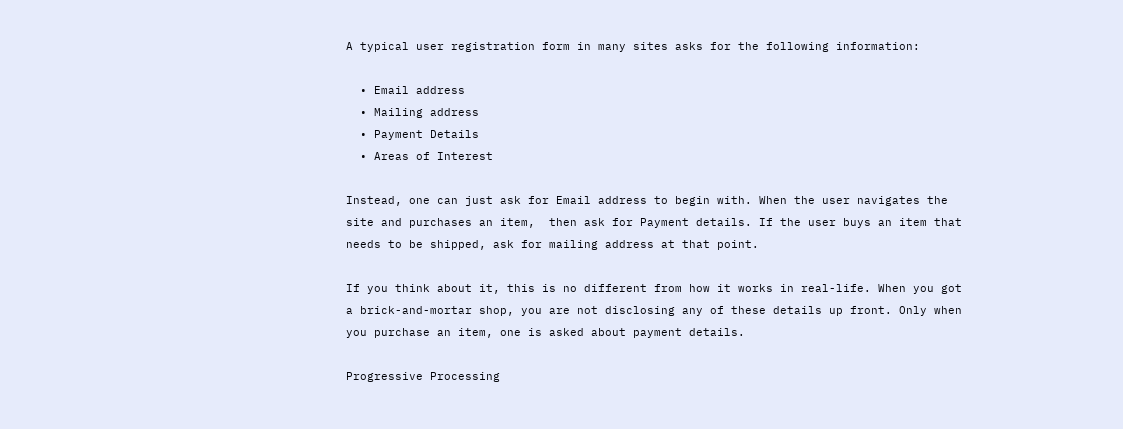A typical user registration form in many sites asks for the following information:

  • Email address
  • Mailing address
  • Payment Details
  • Areas of Interest

Instead, one can just ask for Email address to begin with. When the user navigates the site and purchases an item,  then ask for Payment details. If the user buys an item that needs to be shipped, ask for mailing address at that point.

If you think about it, this is no different from how it works in real-life. When you got a brick-and-mortar shop, you are not disclosing any of these details up front. Only when you purchase an item, one is asked about payment details.

Progressive Processing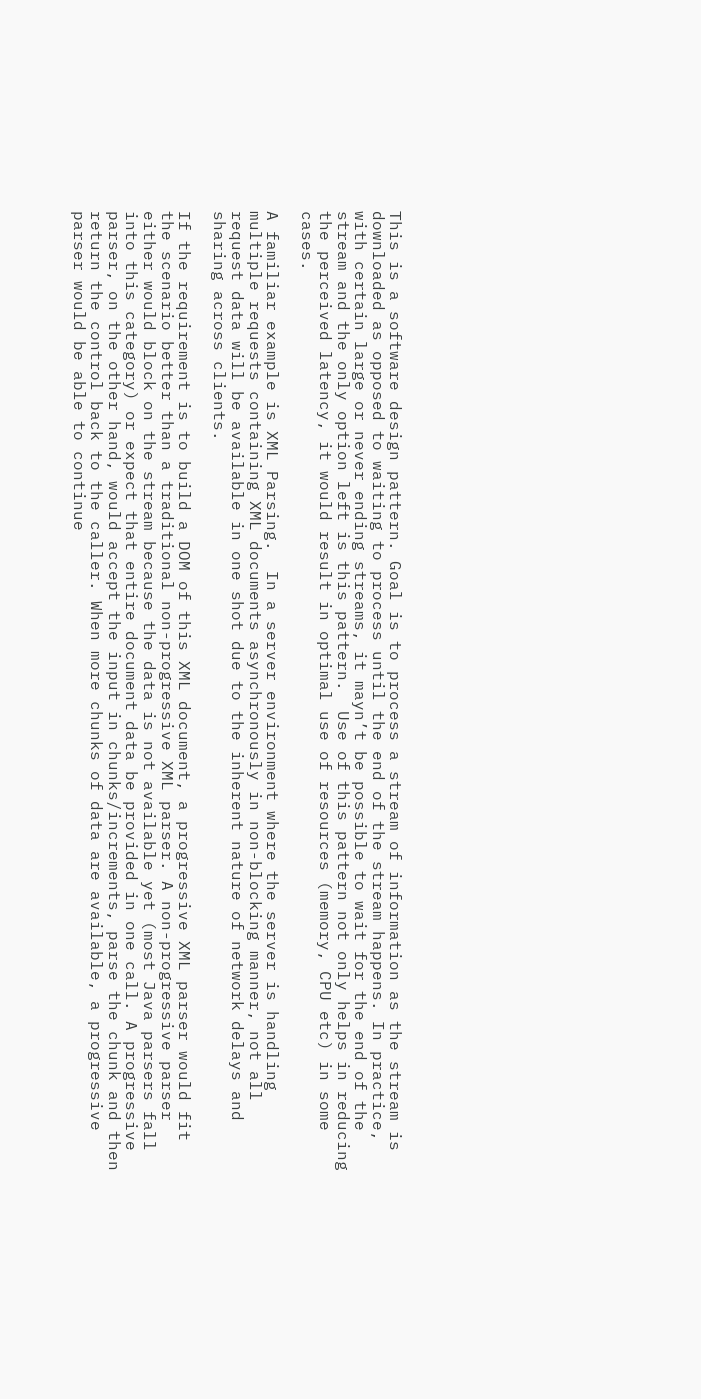This is a software design pattern. Goal is to process a stream of information as the stream is downloaded as opposed to waiting to process until the end of the stream happens. In practice, with certain large or never ending streams, it mayn’t be possible to wait for the end of the stream and the only option left is this pattern.  Use of this pattern not only helps in reducing the perceived latency, it would result in optimal use of resources (memory, CPU etc) in some cases.

A familiar example is XML Parsing.  In a server environment where the server is handling multiple requests containing XML documents asynchronously in non-blocking manner, not all request data will be available in one shot due to the inherent nature of network delays and sharing across clients.

If the requirement is to build a DOM of this XML document, a progressive XML parser would fit the scenario better than a traditional non-progressive XML parser. A non-progressive parser either would block on the stream because the data is not available yet (most Java parsers fall into this category) or expect that entire document data be provided in one call. A progressive parser, on the other hand, would accept the input in chunks/increments, parse the chunk and then return the control back to the caller. When more chunks of data are available, a progressive parser would be able to continue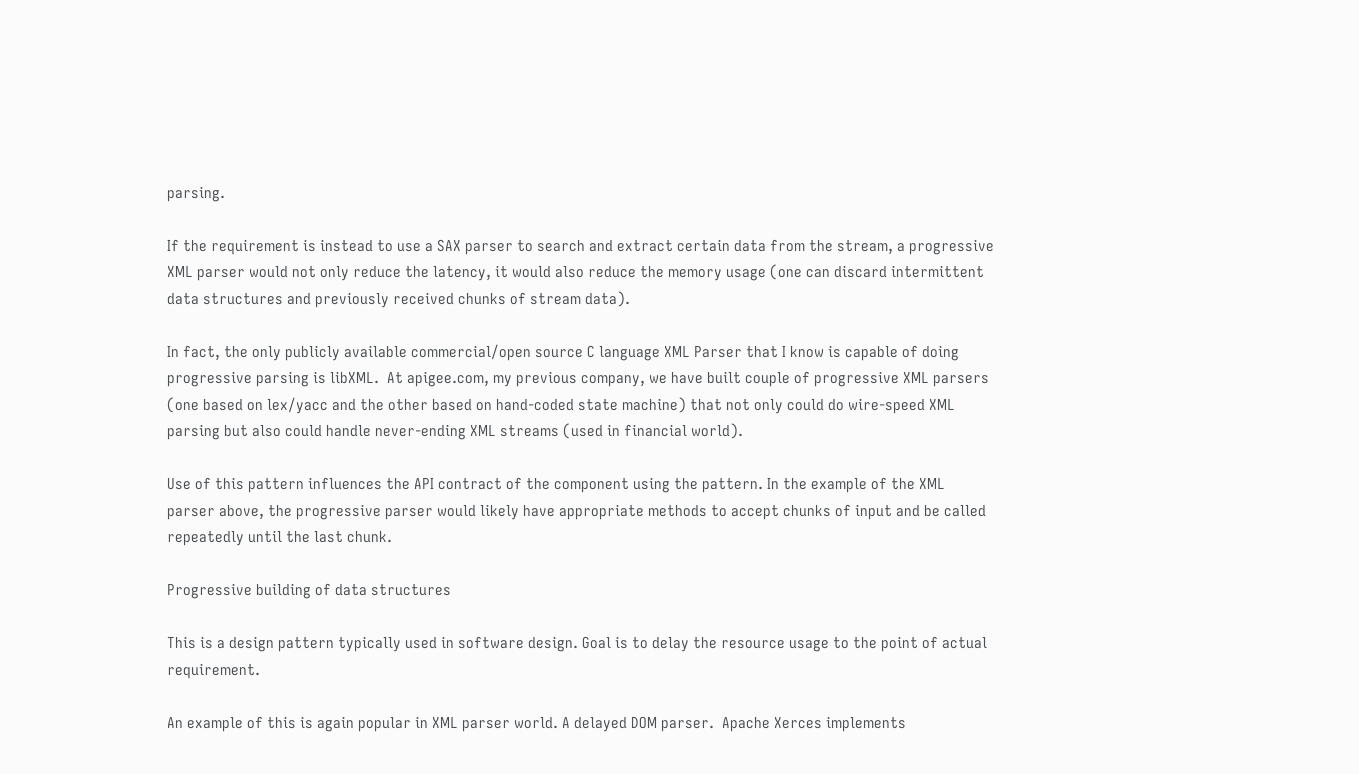parsing.

If the requirement is instead to use a SAX parser to search and extract certain data from the stream, a progressive XML parser would not only reduce the latency, it would also reduce the memory usage (one can discard intermittent data structures and previously received chunks of stream data).

In fact, the only publicly available commercial/open source C language XML Parser that I know is capable of doing progressive parsing is libXML.  At apigee.com, my previous company, we have built couple of progressive XML parsers (one based on lex/yacc and the other based on hand-coded state machine) that not only could do wire-speed XML parsing but also could handle never-ending XML streams (used in financial world).

Use of this pattern influences the API contract of the component using the pattern. In the example of the XML parser above, the progressive parser would likely have appropriate methods to accept chunks of input and be called repeatedly until the last chunk.

Progressive building of data structures

This is a design pattern typically used in software design. Goal is to delay the resource usage to the point of actual requirement.

An example of this is again popular in XML parser world. A delayed DOM parser.  Apache Xerces implements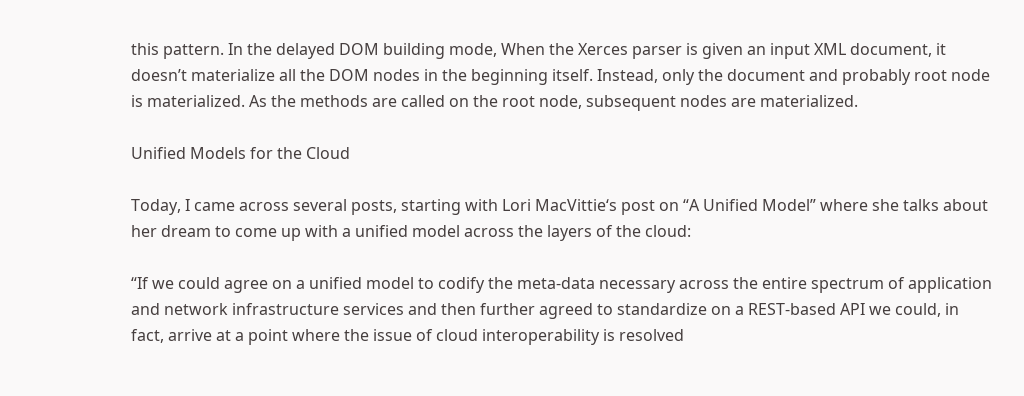this pattern. In the delayed DOM building mode, When the Xerces parser is given an input XML document, it doesn’t materialize all the DOM nodes in the beginning itself. Instead, only the document and probably root node is materialized. As the methods are called on the root node, subsequent nodes are materialized.

Unified Models for the Cloud

Today, I came across several posts, starting with Lori MacVittie‘s post on “A Unified Model” where she talks about her dream to come up with a unified model across the layers of the cloud:

“If we could agree on a unified model to codify the meta-data necessary across the entire spectrum of application and network infrastructure services and then further agreed to standardize on a REST-based API we could, in fact, arrive at a point where the issue of cloud interoperability is resolved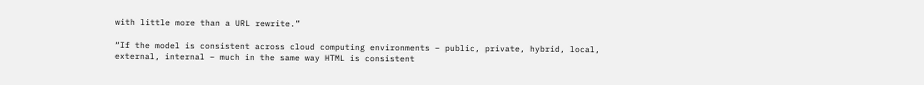with little more than a URL rewrite.”

“If the model is consistent across cloud computing environments – public, private, hybrid, local, external, internal – much in the same way HTML is consistent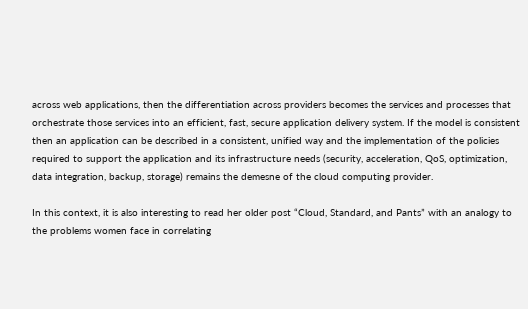across web applications, then the differentiation across providers becomes the services and processes that orchestrate those services into an efficient, fast, secure application delivery system. If the model is consistent then an application can be described in a consistent, unified way and the implementation of the policies required to support the application and its infrastructure needs (security, acceleration, QoS, optimization, data integration, backup, storage) remains the demesne of the cloud computing provider.

In this context, it is also interesting to read her older post “Cloud, Standard, and Pants” with an analogy to the problems women face in correlating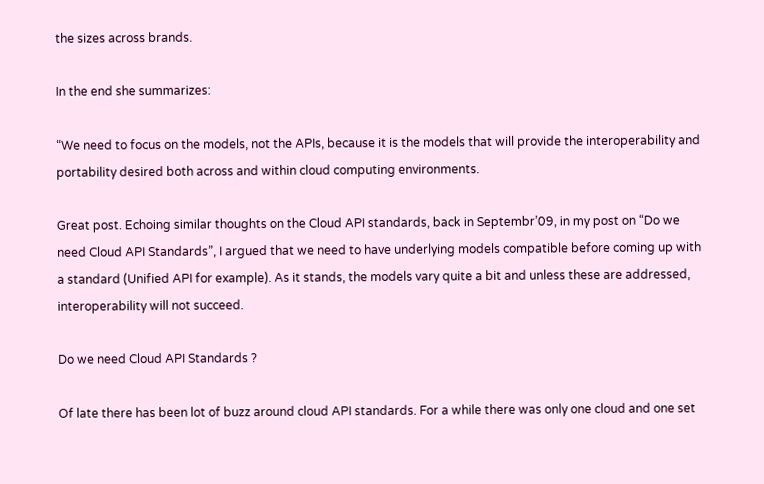the sizes across brands.

In the end she summarizes:

“We need to focus on the models, not the APIs, because it is the models that will provide the interoperability and portability desired both across and within cloud computing environments.

Great post. Echoing similar thoughts on the Cloud API standards, back in Septembr’09, in my post on “Do we need Cloud API Standards”, I argued that we need to have underlying models compatible before coming up with a standard (Unified API for example). As it stands, the models vary quite a bit and unless these are addressed, interoperability will not succeed.

Do we need Cloud API Standards ?

Of late there has been lot of buzz around cloud API standards. For a while there was only one cloud and one set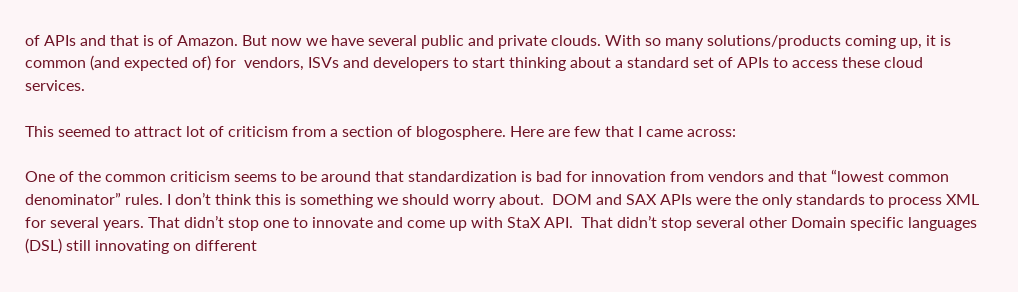of APIs and that is of Amazon. But now we have several public and private clouds. With so many solutions/products coming up, it is common (and expected of) for  vendors, ISVs and developers to start thinking about a standard set of APIs to access these cloud services.

This seemed to attract lot of criticism from a section of blogosphere. Here are few that I came across:

One of the common criticism seems to be around that standardization is bad for innovation from vendors and that “lowest common denominator” rules. I don’t think this is something we should worry about.  DOM and SAX APIs were the only standards to process XML for several years. That didn’t stop one to innovate and come up with StaX API.  That didn’t stop several other Domain specific languages (DSL) still innovating on different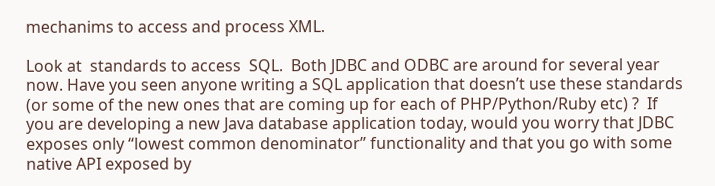mechanims to access and process XML.

Look at  standards to access  SQL.  Both JDBC and ODBC are around for several year now. Have you seen anyone writing a SQL application that doesn’t use these standards (or some of the new ones that are coming up for each of PHP/Python/Ruby etc) ?  If you are developing a new Java database application today, would you worry that JDBC exposes only “lowest common denominator” functionality and that you go with some native API exposed by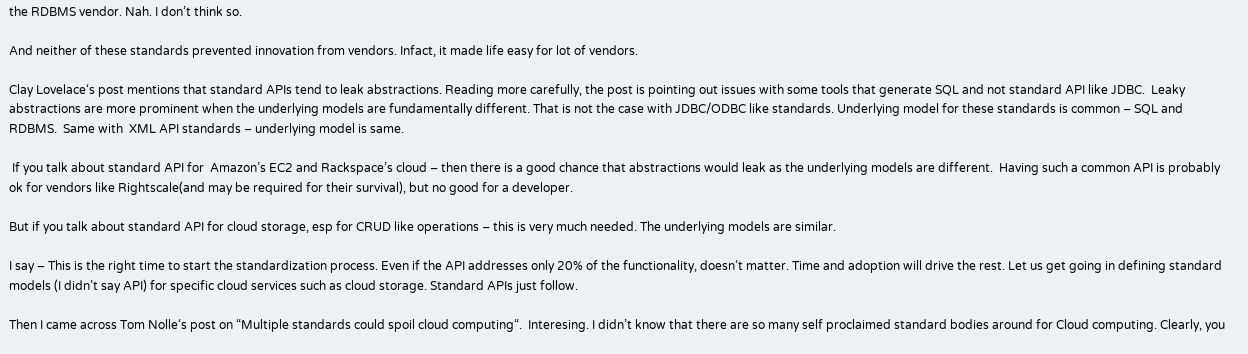the RDBMS vendor. Nah. I don’t think so.

And neither of these standards prevented innovation from vendors. Infact, it made life easy for lot of vendors.

Clay Lovelace‘s post mentions that standard APIs tend to leak abstractions. Reading more carefully, the post is pointing out issues with some tools that generate SQL and not standard API like JDBC.  Leaky abstractions are more prominent when the underlying models are fundamentally different. That is not the case with JDBC/ODBC like standards. Underlying model for these standards is common – SQL and RDBMS.  Same with  XML API standards – underlying model is same.

 If you talk about standard API for  Amazon’s EC2 and Rackspace’s cloud – then there is a good chance that abstractions would leak as the underlying models are different.  Having such a common API is probably ok for vendors like Rightscale(and may be required for their survival), but no good for a developer.

But if you talk about standard API for cloud storage, esp for CRUD like operations – this is very much needed. The underlying models are similar.

I say – This is the right time to start the standardization process. Even if the API addresses only 20% of the functionality, doesn’t matter. Time and adoption will drive the rest. Let us get going in defining standard models (I didn’t say API) for specific cloud services such as cloud storage. Standard APIs just follow.

Then I came across Tom Nolle‘s post on “Multiple standards could spoil cloud computing“.  Interesing. I didn’t know that there are so many self proclaimed standard bodies around for Cloud computing. Clearly, you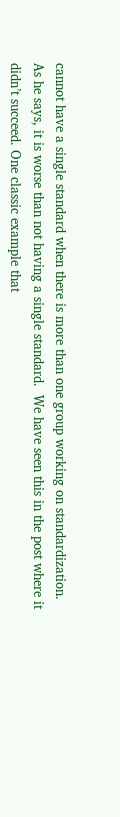cannot have a single standard when there is more than one group working on standardization. As he says, it is worse than not having a single standard.  We have seen this in the post where it didn’t succeed. One classic example that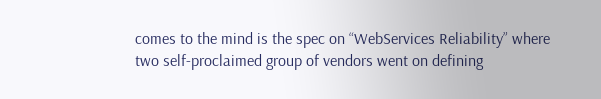comes to the mind is the spec on “WebServices Reliability” where two self-proclaimed group of vendors went on defining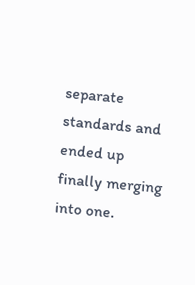separate standards and ended up finally merging into one.